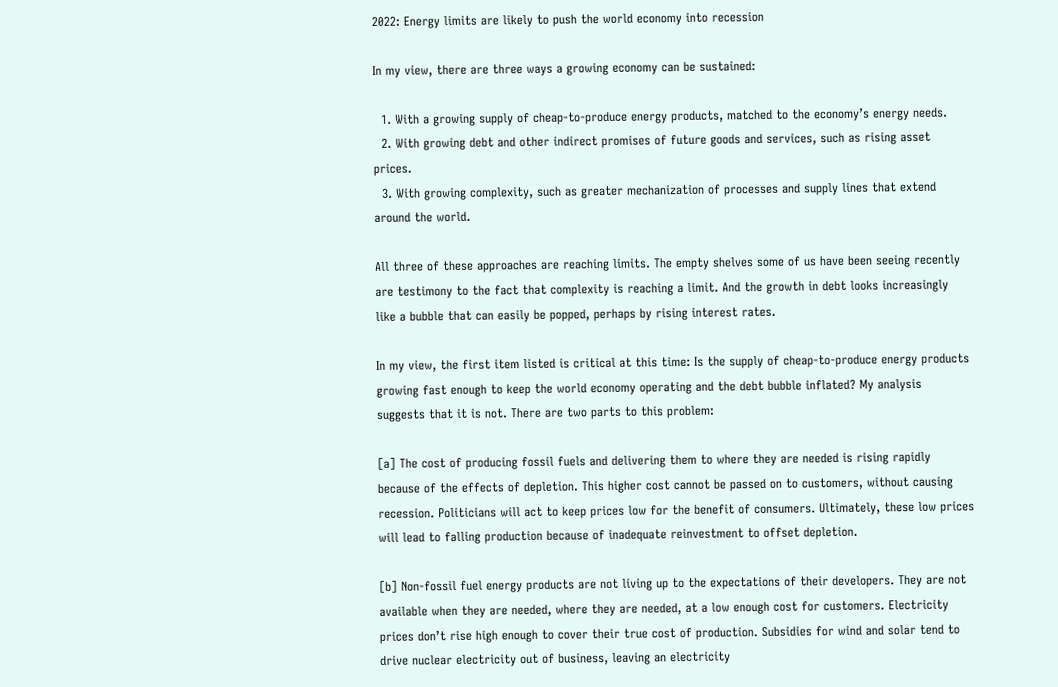2022: Energy limits are likely to push the world economy into recession

In my view, there are three ways a growing economy can be sustained:

  1. With a growing supply of cheap-to-produce energy products, matched to the economy’s energy needs.
  2. With growing debt and other indirect promises of future goods and services, such as rising asset prices.
  3. With growing complexity, such as greater mechanization of processes and supply lines that extend around the world.

All three of these approaches are reaching limits. The empty shelves some of us have been seeing recently are testimony to the fact that complexity is reaching a limit. And the growth in debt looks increasingly like a bubble that can easily be popped, perhaps by rising interest rates.

In my view, the first item listed is critical at this time: Is the supply of cheap-to-produce energy products growing fast enough to keep the world economy operating and the debt bubble inflated? My analysis suggests that it is not. There are two parts to this problem:

[a] The cost of producing fossil fuels and delivering them to where they are needed is rising rapidly because of the effects of depletion. This higher cost cannot be passed on to customers, without causing recession. Politicians will act to keep prices low for the benefit of consumers. Ultimately, these low prices will lead to falling production because of inadequate reinvestment to offset depletion.

[b] Non-fossil fuel energy products are not living up to the expectations of their developers. They are not available when they are needed, where they are needed, at a low enough cost for customers. Electricity prices don’t rise high enough to cover their true cost of production. Subsidies for wind and solar tend to drive nuclear electricity out of business, leaving an electricity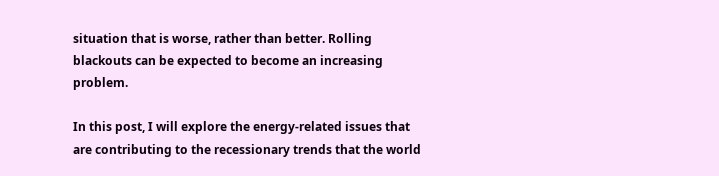situation that is worse, rather than better. Rolling blackouts can be expected to become an increasing problem.

In this post, I will explore the energy-related issues that are contributing to the recessionary trends that the world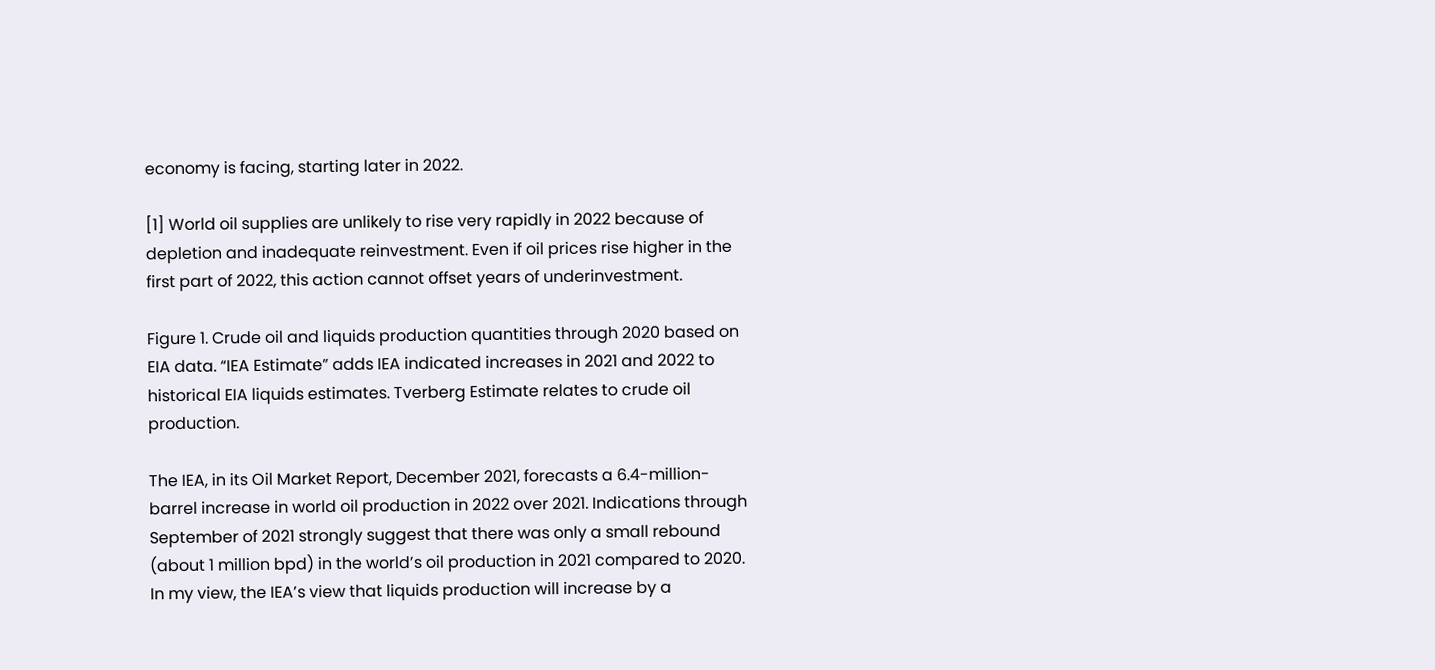economy is facing, starting later in 2022.

[1] World oil supplies are unlikely to rise very rapidly in 2022 because of depletion and inadequate reinvestment. Even if oil prices rise higher in the first part of 2022, this action cannot offset years of underinvestment.

Figure 1. Crude oil and liquids production quantities through 2020 based on EIA data. “IEA Estimate” adds IEA indicated increases in 2021 and 2022 to historical EIA liquids estimates. Tverberg Estimate relates to crude oil production.

The IEA, in its Oil Market Report, December 2021, forecasts a 6.4-million-barrel increase in world oil production in 2022 over 2021. Indications through September of 2021 strongly suggest that there was only a small rebound (about 1 million bpd) in the world’s oil production in 2021 compared to 2020. In my view, the IEA’s view that liquids production will increase by a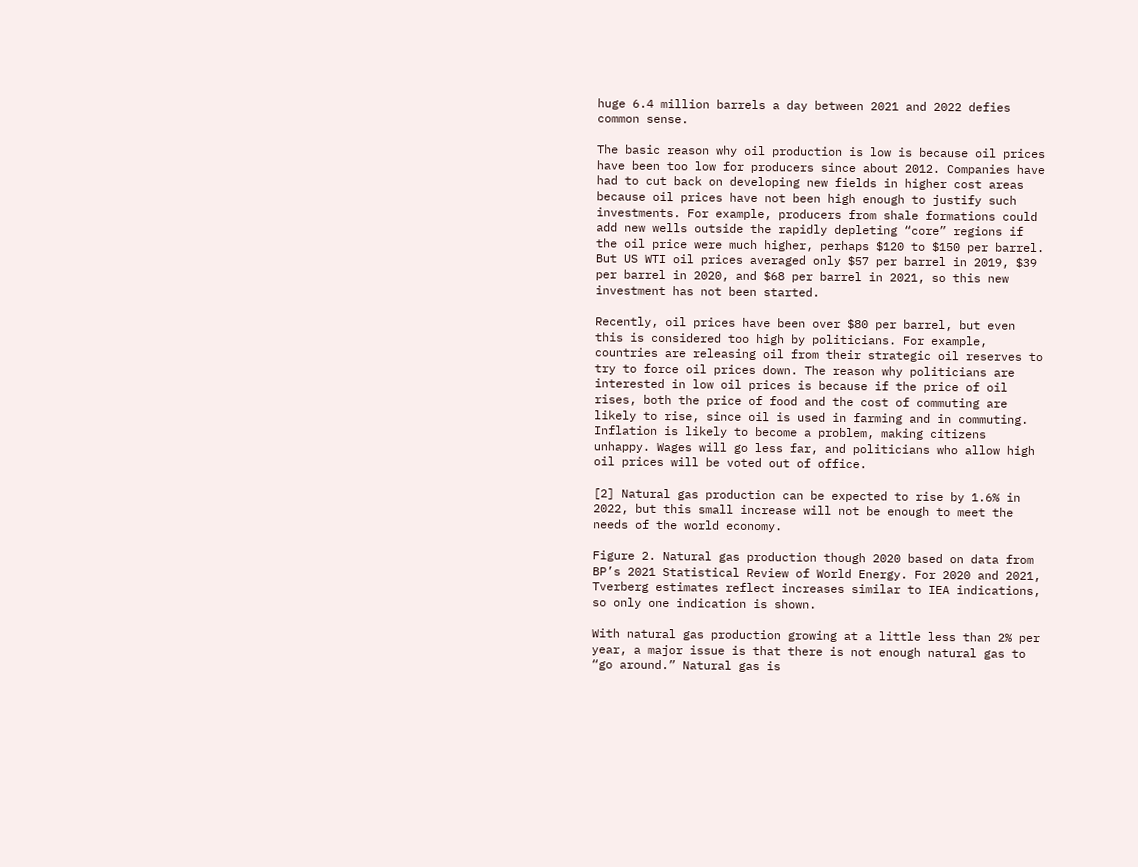huge 6.4 million barrels a day between 2021 and 2022 defies common sense.

The basic reason why oil production is low is because oil prices have been too low for producers since about 2012. Companies have had to cut back on developing new fields in higher cost areas because oil prices have not been high enough to justify such investments. For example, producers from shale formations could add new wells outside the rapidly depleting “core” regions if the oil price were much higher, perhaps $120 to $150 per barrel. But US WTI oil prices averaged only $57 per barrel in 2019, $39 per barrel in 2020, and $68 per barrel in 2021, so this new investment has not been started.

Recently, oil prices have been over $80 per barrel, but even this is considered too high by politicians. For example, countries are releasing oil from their strategic oil reserves to try to force oil prices down. The reason why politicians are interested in low oil prices is because if the price of oil rises, both the price of food and the cost of commuting are likely to rise, since oil is used in farming and in commuting. Inflation is likely to become a problem, making citizens unhappy. Wages will go less far, and politicians who allow high oil prices will be voted out of office.

[2] Natural gas production can be expected to rise by 1.6% in 2022, but this small increase will not be enough to meet the needs of the world economy.

Figure 2. Natural gas production though 2020 based on data from BP’s 2021 Statistical Review of World Energy. For 2020 and 2021, Tverberg estimates reflect increases similar to IEA indications, so only one indication is shown.

With natural gas production growing at a little less than 2% per year, a major issue is that there is not enough natural gas to “go around.” Natural gas is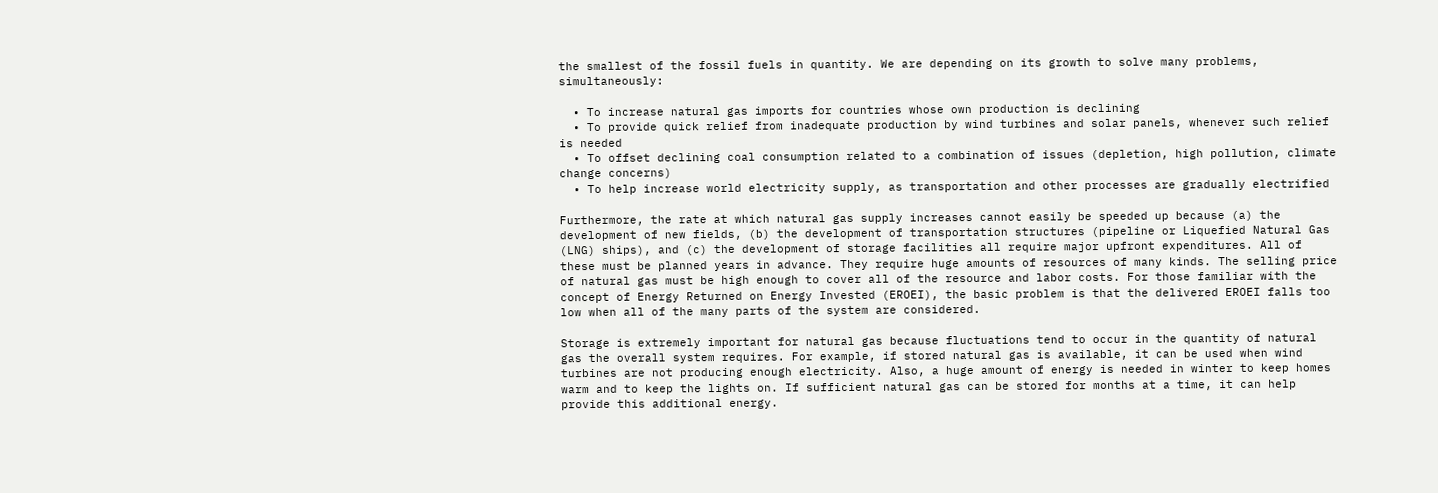the smallest of the fossil fuels in quantity. We are depending on its growth to solve many problems, simultaneously:

  • To increase natural gas imports for countries whose own production is declining
  • To provide quick relief from inadequate production by wind turbines and solar panels, whenever such relief is needed
  • To offset declining coal consumption related to a combination of issues (depletion, high pollution, climate change concerns)
  • To help increase world electricity supply, as transportation and other processes are gradually electrified

Furthermore, the rate at which natural gas supply increases cannot easily be speeded up because (a) the development of new fields, (b) the development of transportation structures (pipeline or Liquefied Natural Gas (LNG) ships), and (c) the development of storage facilities all require major upfront expenditures. All of these must be planned years in advance. They require huge amounts of resources of many kinds. The selling price of natural gas must be high enough to cover all of the resource and labor costs. For those familiar with the concept of Energy Returned on Energy Invested (EROEI), the basic problem is that the delivered EROEI falls too low when all of the many parts of the system are considered.

Storage is extremely important for natural gas because fluctuations tend to occur in the quantity of natural gas the overall system requires. For example, if stored natural gas is available, it can be used when wind turbines are not producing enough electricity. Also, a huge amount of energy is needed in winter to keep homes warm and to keep the lights on. If sufficient natural gas can be stored for months at a time, it can help provide this additional energy.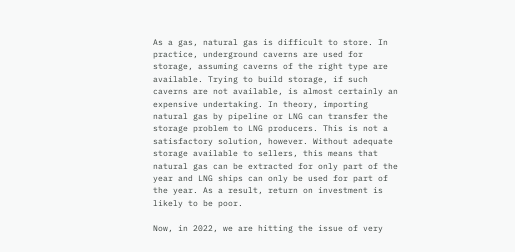As a gas, natural gas is difficult to store. In practice, underground caverns are used for storage, assuming caverns of the right type are available. Trying to build storage, if such caverns are not available, is almost certainly an expensive undertaking. In theory, importing natural gas by pipeline or LNG can transfer the storage problem to LNG producers. This is not a satisfactory solution, however. Without adequate storage available to sellers, this means that natural gas can be extracted for only part of the year and LNG ships can only be used for part of the year. As a result, return on investment is likely to be poor.

Now, in 2022, we are hitting the issue of very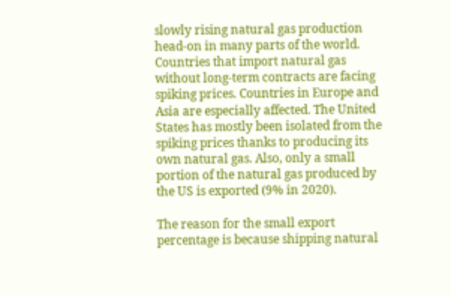slowly rising natural gas production head-on in many parts of the world. Countries that import natural gas without long-term contracts are facing spiking prices. Countries in Europe and Asia are especially affected. The United States has mostly been isolated from the spiking prices thanks to producing its own natural gas. Also, only a small portion of the natural gas produced by the US is exported (9% in 2020).

The reason for the small export percentage is because shipping natural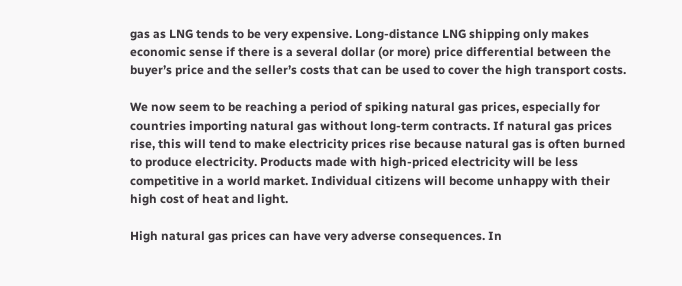gas as LNG tends to be very expensive. Long-distance LNG shipping only makes economic sense if there is a several dollar (or more) price differential between the buyer’s price and the seller’s costs that can be used to cover the high transport costs.

We now seem to be reaching a period of spiking natural gas prices, especially for countries importing natural gas without long-term contracts. If natural gas prices rise, this will tend to make electricity prices rise because natural gas is often burned to produce electricity. Products made with high-priced electricity will be less competitive in a world market. Individual citizens will become unhappy with their high cost of heat and light.

High natural gas prices can have very adverse consequences. In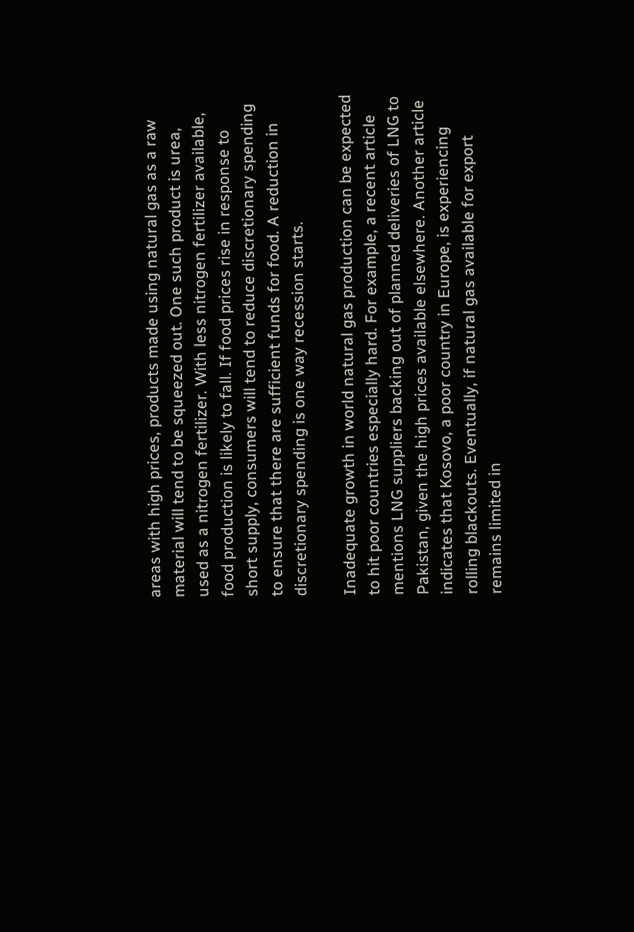areas with high prices, products made using natural gas as a raw material will tend to be squeezed out. One such product is urea, used as a nitrogen fertilizer. With less nitrogen fertilizer available, food production is likely to fall. If food prices rise in response to short supply, consumers will tend to reduce discretionary spending to ensure that there are sufficient funds for food. A reduction in discretionary spending is one way recession starts.

Inadequate growth in world natural gas production can be expected to hit poor countries especially hard. For example, a recent article mentions LNG suppliers backing out of planned deliveries of LNG to Pakistan, given the high prices available elsewhere. Another article indicates that Kosovo, a poor country in Europe, is experiencing rolling blackouts. Eventually, if natural gas available for export remains limited in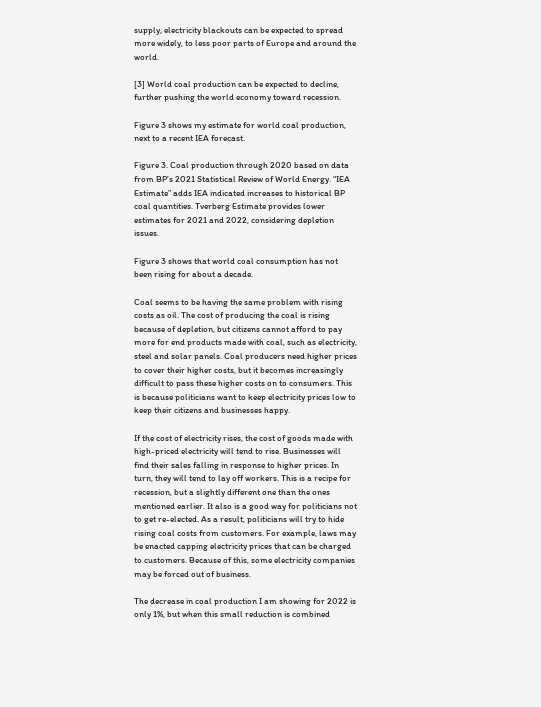supply, electricity blackouts can be expected to spread more widely, to less poor parts of Europe and around the world.

[3] World coal production can be expected to decline, further pushing the world economy toward recession.

Figure 3 shows my estimate for world coal production, next to a recent IEA forecast.

Figure 3. Coal production through 2020 based on data from BP’s 2021 Statistical Review of World Energy. “IEA Estimate” adds IEA indicated increases to historical BP coal quantities. Tverberg Estimate provides lower estimates for 2021 and 2022, considering depletion issues.

Figure 3 shows that world coal consumption has not been rising for about a decade.

Coal seems to be having the same problem with rising costs as oil. The cost of producing the coal is rising because of depletion, but citizens cannot afford to pay more for end products made with coal, such as electricity, steel and solar panels. Coal producers need higher prices to cover their higher costs, but it becomes increasingly difficult to pass these higher costs on to consumers. This is because politicians want to keep electricity prices low to keep their citizens and businesses happy.

If the cost of electricity rises, the cost of goods made with high-priced electricity will tend to rise. Businesses will find their sales falling in response to higher prices. In turn, they will tend to lay off workers. This is a recipe for recession, but a slightly different one than the ones mentioned earlier. It also is a good way for politicians not to get re-elected. As a result, politicians will try to hide rising coal costs from customers. For example, laws may be enacted capping electricity prices that can be charged to customers. Because of this, some electricity companies may be forced out of business.

The decrease in coal production I am showing for 2022 is only 1%, but when this small reduction is combined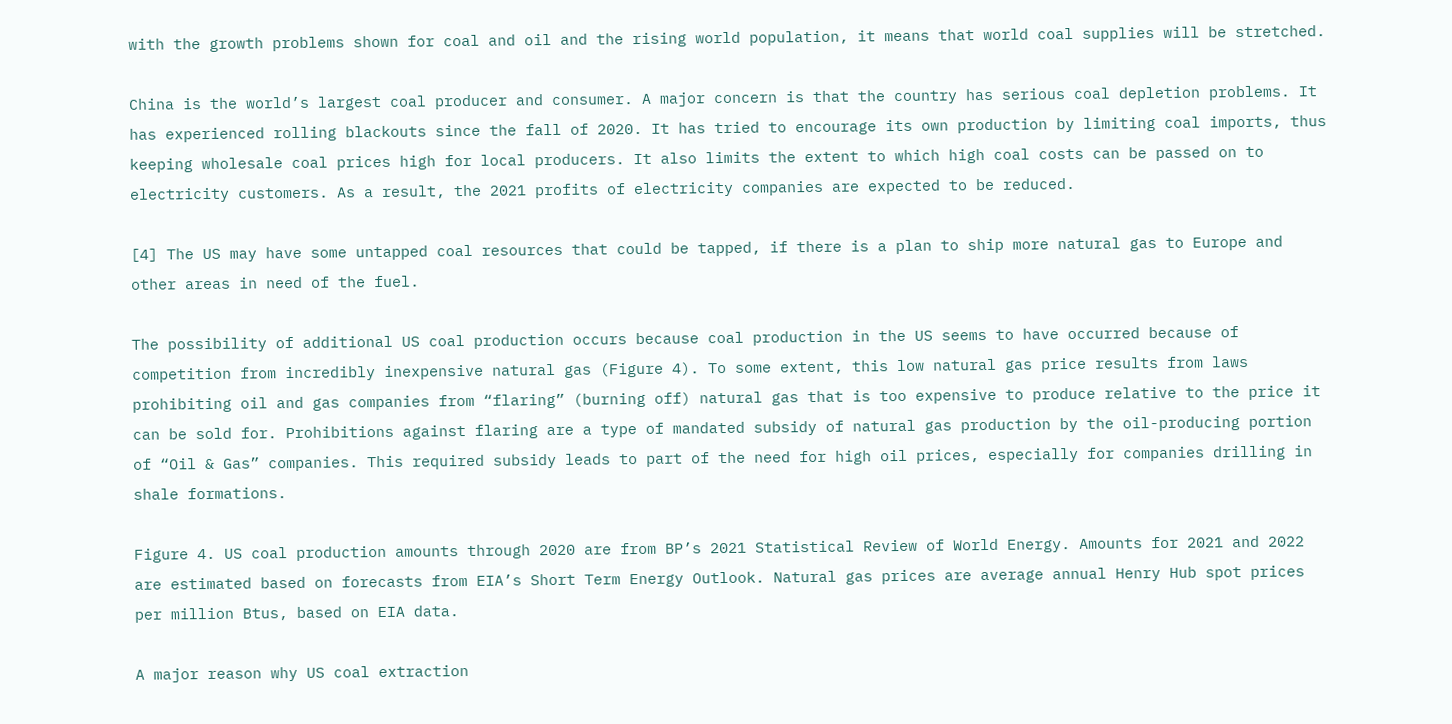with the growth problems shown for coal and oil and the rising world population, it means that world coal supplies will be stretched.

China is the world’s largest coal producer and consumer. A major concern is that the country has serious coal depletion problems. It has experienced rolling blackouts since the fall of 2020. It has tried to encourage its own production by limiting coal imports, thus keeping wholesale coal prices high for local producers. It also limits the extent to which high coal costs can be passed on to electricity customers. As a result, the 2021 profits of electricity companies are expected to be reduced.

[4] The US may have some untapped coal resources that could be tapped, if there is a plan to ship more natural gas to Europe and other areas in need of the fuel.

The possibility of additional US coal production occurs because coal production in the US seems to have occurred because of competition from incredibly inexpensive natural gas (Figure 4). To some extent, this low natural gas price results from laws prohibiting oil and gas companies from “flaring” (burning off) natural gas that is too expensive to produce relative to the price it can be sold for. Prohibitions against flaring are a type of mandated subsidy of natural gas production by the oil-producing portion of “Oil & Gas” companies. This required subsidy leads to part of the need for high oil prices, especially for companies drilling in shale formations.

Figure 4. US coal production amounts through 2020 are from BP’s 2021 Statistical Review of World Energy. Amounts for 2021 and 2022 are estimated based on forecasts from EIA’s Short Term Energy Outlook. Natural gas prices are average annual Henry Hub spot prices per million Btus, based on EIA data.

A major reason why US coal extraction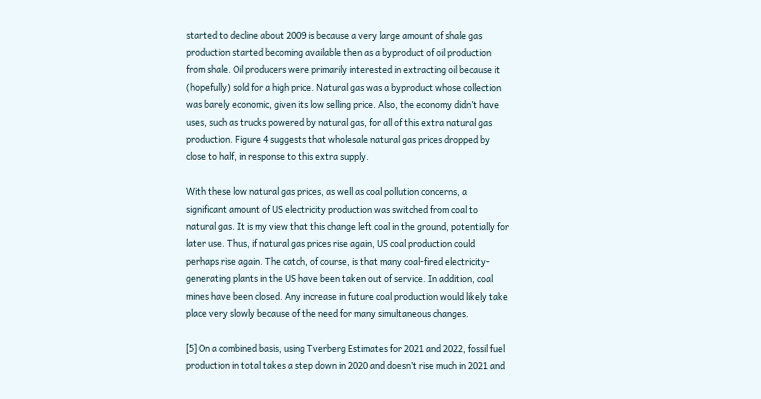started to decline about 2009 is because a very large amount of shale gas production started becoming available then as a byproduct of oil production from shale. Oil producers were primarily interested in extracting oil because it (hopefully) sold for a high price. Natural gas was a byproduct whose collection was barely economic, given its low selling price. Also, the economy didn’t have uses, such as trucks powered by natural gas, for all of this extra natural gas production. Figure 4 suggests that wholesale natural gas prices dropped by close to half, in response to this extra supply.

With these low natural gas prices, as well as coal pollution concerns, a significant amount of US electricity production was switched from coal to natural gas. It is my view that this change left coal in the ground, potentially for later use. Thus, if natural gas prices rise again, US coal production could perhaps rise again. The catch, of course, is that many coal-fired electricity-generating plants in the US have been taken out of service. In addition, coal mines have been closed. Any increase in future coal production would likely take place very slowly because of the need for many simultaneous changes.

[5] On a combined basis, using Tverberg Estimates for 2021 and 2022, fossil fuel production in total takes a step down in 2020 and doesn’t rise much in 2021 and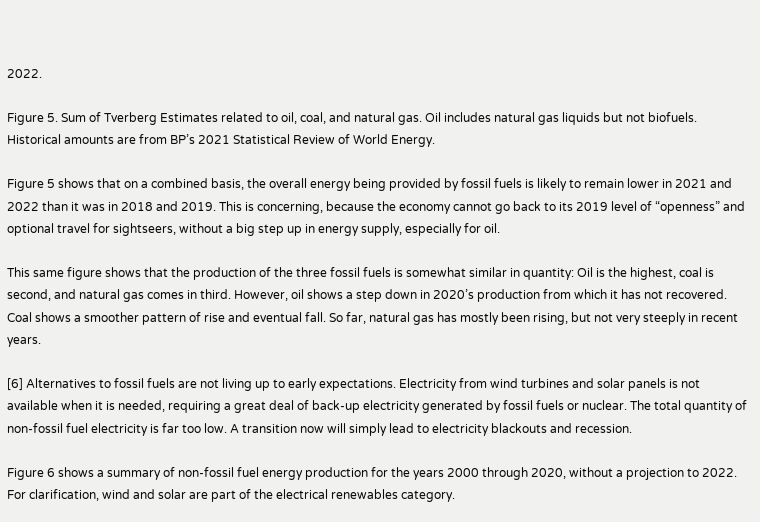2022.

Figure 5. Sum of Tverberg Estimates related to oil, coal, and natural gas. Oil includes natural gas liquids but not biofuels. Historical amounts are from BP’s 2021 Statistical Review of World Energy.

Figure 5 shows that on a combined basis, the overall energy being provided by fossil fuels is likely to remain lower in 2021 and 2022 than it was in 2018 and 2019. This is concerning, because the economy cannot go back to its 2019 level of “openness” and optional travel for sightseers, without a big step up in energy supply, especially for oil.

This same figure shows that the production of the three fossil fuels is somewhat similar in quantity: Oil is the highest, coal is second, and natural gas comes in third. However, oil shows a step down in 2020’s production from which it has not recovered. Coal shows a smoother pattern of rise and eventual fall. So far, natural gas has mostly been rising, but not very steeply in recent years.

[6] Alternatives to fossil fuels are not living up to early expectations. Electricity from wind turbines and solar panels is not available when it is needed, requiring a great deal of back-up electricity generated by fossil fuels or nuclear. The total quantity of non-fossil fuel electricity is far too low. A transition now will simply lead to electricity blackouts and recession.

Figure 6 shows a summary of non-fossil fuel energy production for the years 2000 through 2020, without a projection to 2022. For clarification, wind and solar are part of the electrical renewables category.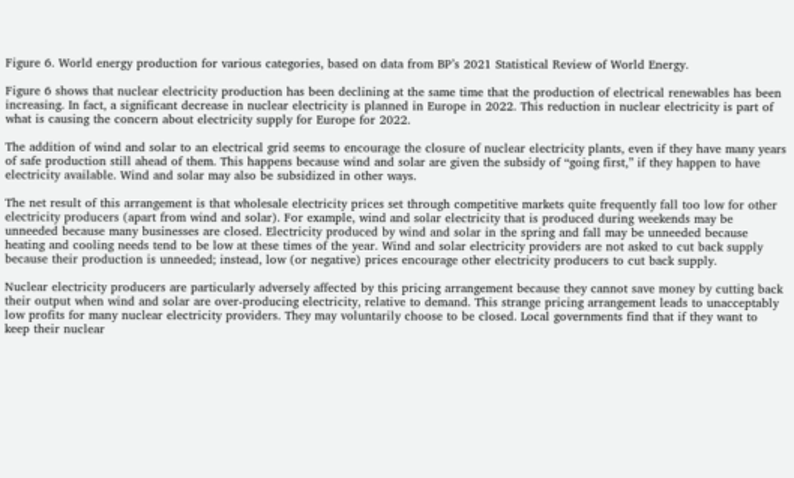Figure 6. World energy production for various categories, based on data from BP’s 2021 Statistical Review of World Energy.

Figure 6 shows that nuclear electricity production has been declining at the same time that the production of electrical renewables has been increasing. In fact, a significant decrease in nuclear electricity is planned in Europe in 2022. This reduction in nuclear electricity is part of what is causing the concern about electricity supply for Europe for 2022.

The addition of wind and solar to an electrical grid seems to encourage the closure of nuclear electricity plants, even if they have many years of safe production still ahead of them. This happens because wind and solar are given the subsidy of “going first,” if they happen to have electricity available. Wind and solar may also be subsidized in other ways.

The net result of this arrangement is that wholesale electricity prices set through competitive markets quite frequently fall too low for other electricity producers (apart from wind and solar). For example, wind and solar electricity that is produced during weekends may be unneeded because many businesses are closed. Electricity produced by wind and solar in the spring and fall may be unneeded because heating and cooling needs tend to be low at these times of the year. Wind and solar electricity providers are not asked to cut back supply because their production is unneeded; instead, low (or negative) prices encourage other electricity producers to cut back supply.

Nuclear electricity producers are particularly adversely affected by this pricing arrangement because they cannot save money by cutting back their output when wind and solar are over-producing electricity, relative to demand. This strange pricing arrangement leads to unacceptably low profits for many nuclear electricity providers. They may voluntarily choose to be closed. Local governments find that if they want to keep their nuclear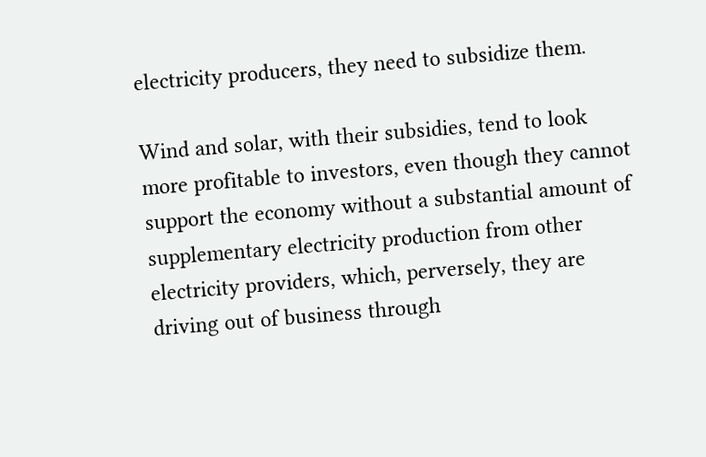electricity producers, they need to subsidize them.

Wind and solar, with their subsidies, tend to look more profitable to investors, even though they cannot support the economy without a substantial amount of supplementary electricity production from other electricity providers, which, perversely, they are driving out of business through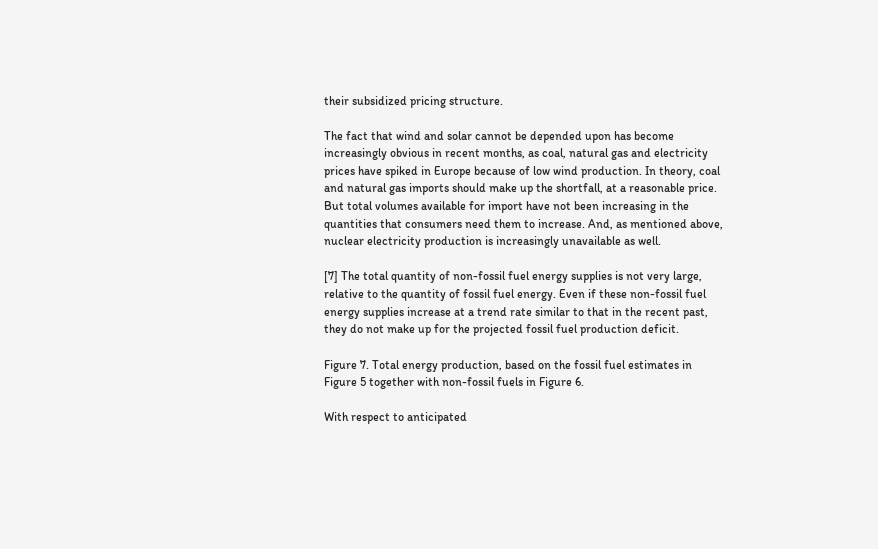their subsidized pricing structure.

The fact that wind and solar cannot be depended upon has become increasingly obvious in recent months, as coal, natural gas and electricity prices have spiked in Europe because of low wind production. In theory, coal and natural gas imports should make up the shortfall, at a reasonable price. But total volumes available for import have not been increasing in the quantities that consumers need them to increase. And, as mentioned above, nuclear electricity production is increasingly unavailable as well.

[7] The total quantity of non-fossil fuel energy supplies is not very large, relative to the quantity of fossil fuel energy. Even if these non-fossil fuel energy supplies increase at a trend rate similar to that in the recent past, they do not make up for the projected fossil fuel production deficit.

Figure 7. Total energy production, based on the fossil fuel estimates in Figure 5 together with non-fossil fuels in Figure 6.

With respect to anticipated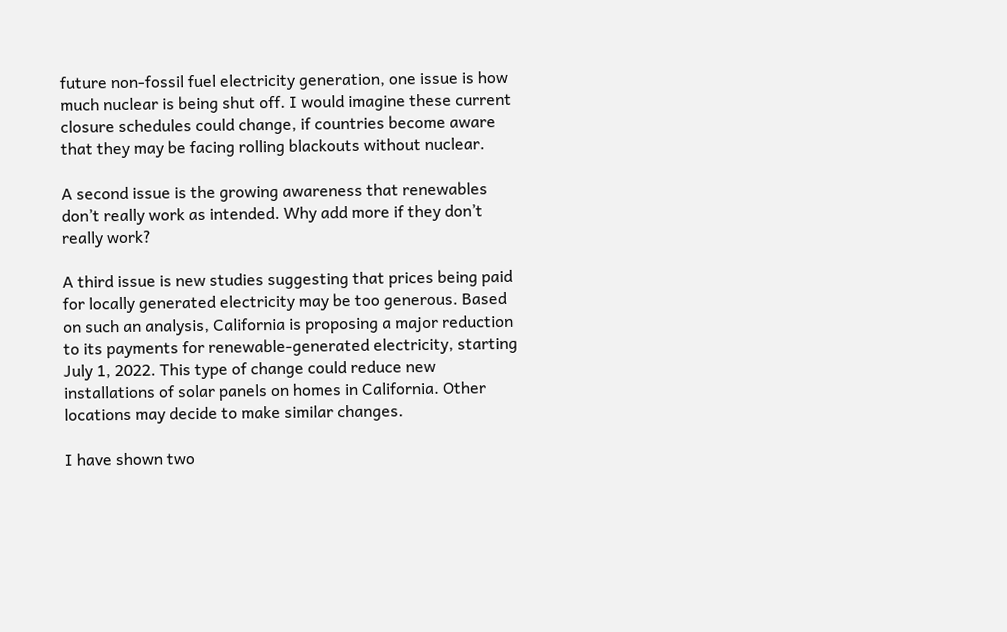future non-fossil fuel electricity generation, one issue is how much nuclear is being shut off. I would imagine these current closure schedules could change, if countries become aware that they may be facing rolling blackouts without nuclear.

A second issue is the growing awareness that renewables don’t really work as intended. Why add more if they don’t really work?

A third issue is new studies suggesting that prices being paid for locally generated electricity may be too generous. Based on such an analysis, California is proposing a major reduction to its payments for renewable-generated electricity, starting July 1, 2022. This type of change could reduce new installations of solar panels on homes in California. Other locations may decide to make similar changes.

I have shown two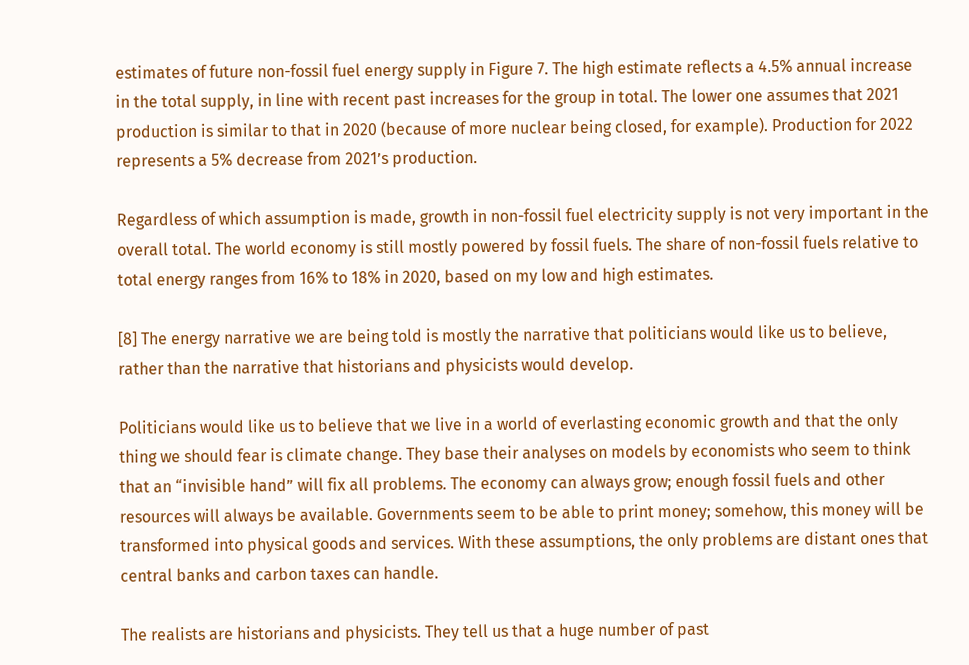estimates of future non-fossil fuel energy supply in Figure 7. The high estimate reflects a 4.5% annual increase in the total supply, in line with recent past increases for the group in total. The lower one assumes that 2021 production is similar to that in 2020 (because of more nuclear being closed, for example). Production for 2022 represents a 5% decrease from 2021’s production.

Regardless of which assumption is made, growth in non-fossil fuel electricity supply is not very important in the overall total. The world economy is still mostly powered by fossil fuels. The share of non-fossil fuels relative to total energy ranges from 16% to 18% in 2020, based on my low and high estimates.

[8] The energy narrative we are being told is mostly the narrative that politicians would like us to believe, rather than the narrative that historians and physicists would develop.

Politicians would like us to believe that we live in a world of everlasting economic growth and that the only thing we should fear is climate change. They base their analyses on models by economists who seem to think that an “invisible hand” will fix all problems. The economy can always grow; enough fossil fuels and other resources will always be available. Governments seem to be able to print money; somehow, this money will be transformed into physical goods and services. With these assumptions, the only problems are distant ones that central banks and carbon taxes can handle.

The realists are historians and physicists. They tell us that a huge number of past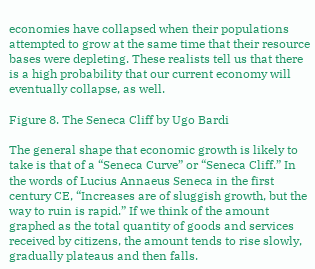economies have collapsed when their populations attempted to grow at the same time that their resource bases were depleting. These realists tell us that there is a high probability that our current economy will eventually collapse, as well.

Figure 8. The Seneca Cliff by Ugo Bardi

The general shape that economic growth is likely to take is that of a “Seneca Curve” or “Seneca Cliff.” In the words of Lucius Annaeus Seneca in the first century CE, “Increases are of sluggish growth, but the way to ruin is rapid.” If we think of the amount graphed as the total quantity of goods and services received by citizens, the amount tends to rise slowly, gradually plateaus and then falls.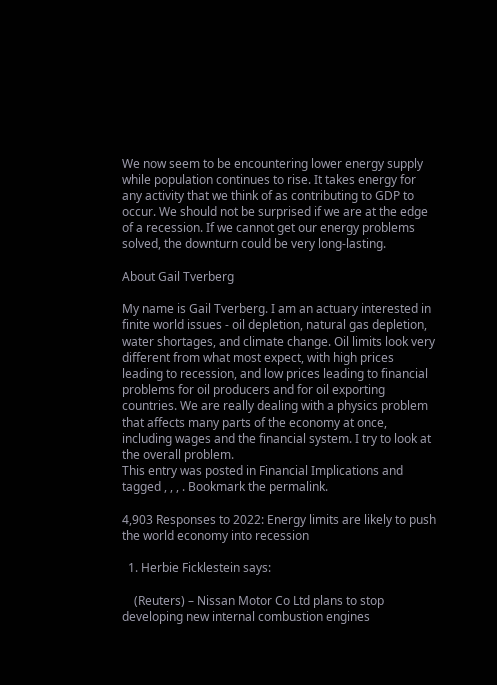We now seem to be encountering lower energy supply while population continues to rise. It takes energy for any activity that we think of as contributing to GDP to occur. We should not be surprised if we are at the edge of a recession. If we cannot get our energy problems solved, the downturn could be very long-lasting.

About Gail Tverberg

My name is Gail Tverberg. I am an actuary interested in finite world issues - oil depletion, natural gas depletion, water shortages, and climate change. Oil limits look very different from what most expect, with high prices leading to recession, and low prices leading to financial problems for oil producers and for oil exporting countries. We are really dealing with a physics problem that affects many parts of the economy at once, including wages and the financial system. I try to look at the overall problem.
This entry was posted in Financial Implications and tagged , , , . Bookmark the permalink.

4,903 Responses to 2022: Energy limits are likely to push the world economy into recession

  1. Herbie Ficklestein says:

    (Reuters) – Nissan Motor Co Ltd plans to stop developing new internal combustion engines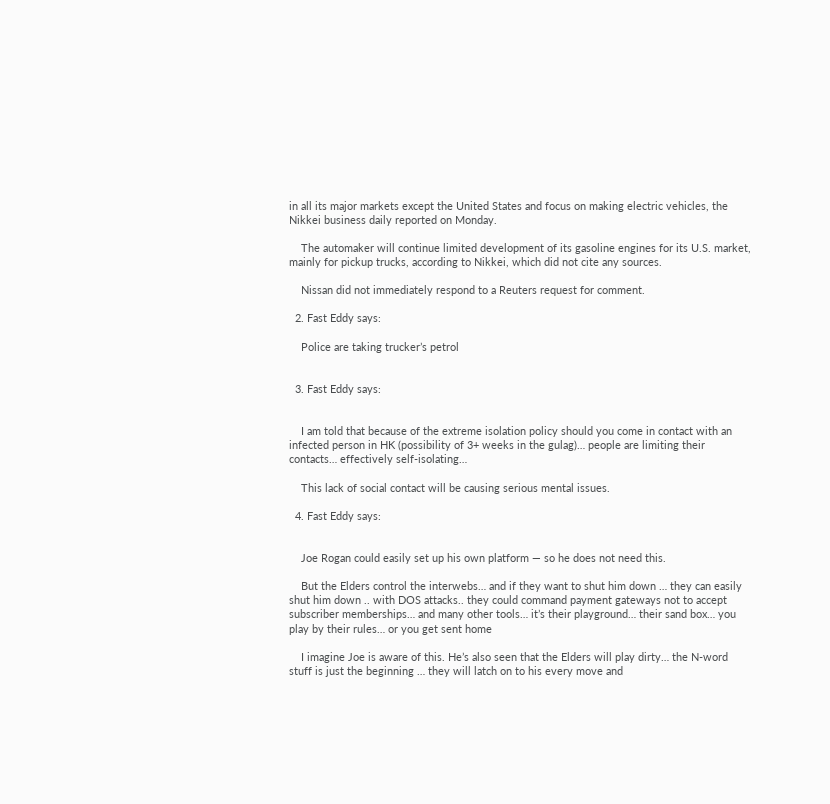in all its major markets except the United States and focus on making electric vehicles, the Nikkei business daily reported on Monday.

    The automaker will continue limited development of its gasoline engines for its U.S. market, mainly for pickup trucks, according to Nikkei, which did not cite any sources.

    Nissan did not immediately respond to a Reuters request for comment.

  2. Fast Eddy says:

    Police are taking trucker’s petrol


  3. Fast Eddy says:


    I am told that because of the extreme isolation policy should you come in contact with an infected person in HK (possibility of 3+ weeks in the gulag)… people are limiting their contacts… effectively self-isolating…

    This lack of social contact will be causing serious mental issues.

  4. Fast Eddy says:


    Joe Rogan could easily set up his own platform — so he does not need this.

    But the Elders control the interwebs… and if they want to shut him down … they can easily shut him down .. with DOS attacks.. they could command payment gateways not to accept subscriber memberships… and many other tools… it’s their playground… their sand box… you play by their rules… or you get sent home

    I imagine Joe is aware of this. He’s also seen that the Elders will play dirty… the N-word stuff is just the beginning … they will latch on to his every move and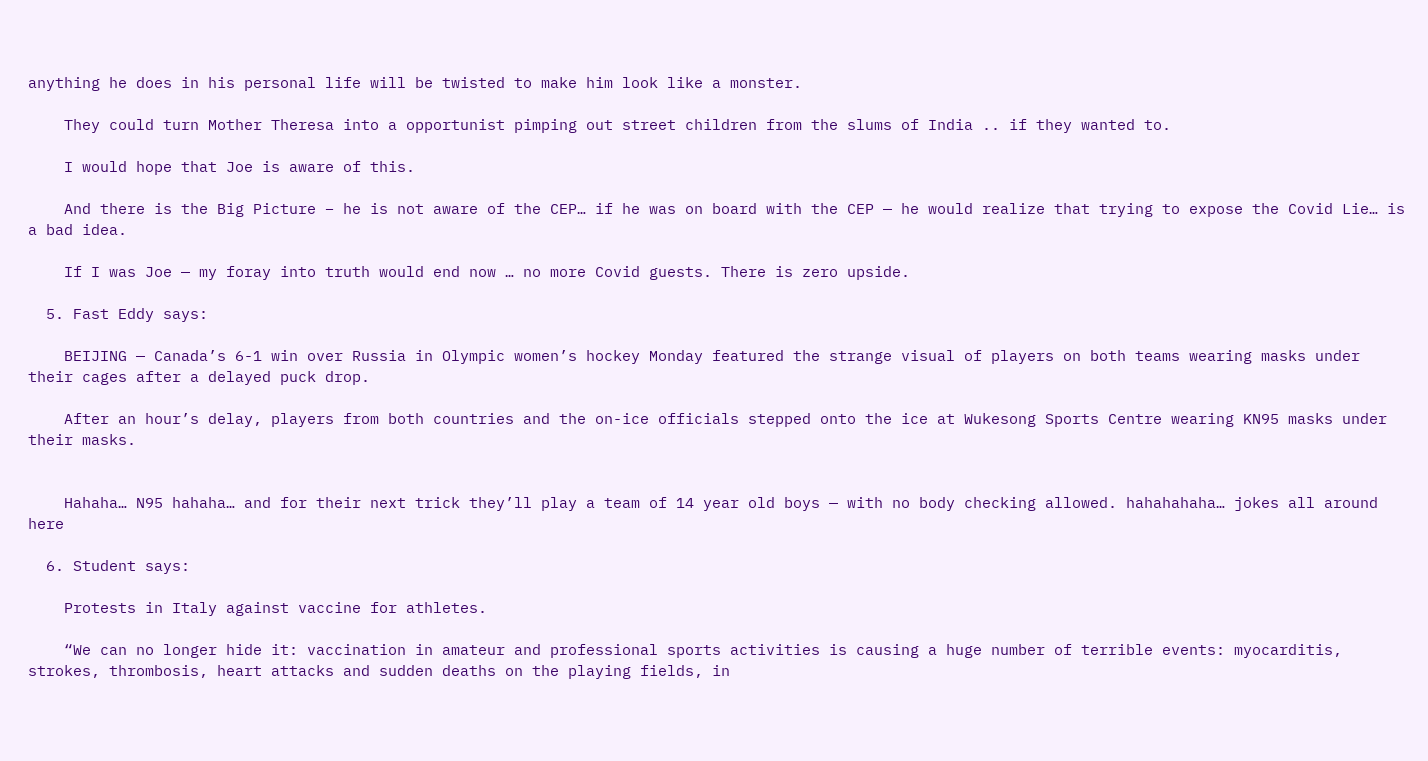anything he does in his personal life will be twisted to make him look like a monster.

    They could turn Mother Theresa into a opportunist pimping out street children from the slums of India .. if they wanted to.

    I would hope that Joe is aware of this.

    And there is the Big Picture – he is not aware of the CEP… if he was on board with the CEP — he would realize that trying to expose the Covid Lie… is a bad idea.

    If I was Joe — my foray into truth would end now … no more Covid guests. There is zero upside.

  5. Fast Eddy says:

    BEIJING — Canada’s 6-1 win over Russia in Olympic women’s hockey Monday featured the strange visual of players on both teams wearing masks under their cages after a delayed puck drop.

    After an hour’s delay, players from both countries and the on-ice officials stepped onto the ice at Wukesong Sports Centre wearing KN95 masks under their masks.


    Hahaha… N95 hahaha… and for their next trick they’ll play a team of 14 year old boys — with no body checking allowed. hahahahaha… jokes all around here

  6. Student says:

    Protests in Italy against vaccine for athletes.

    “We can no longer hide it: vaccination in amateur and professional sports activities is causing a huge number of terrible events: myocarditis, strokes, thrombosis, heart attacks and sudden deaths on the playing fields, in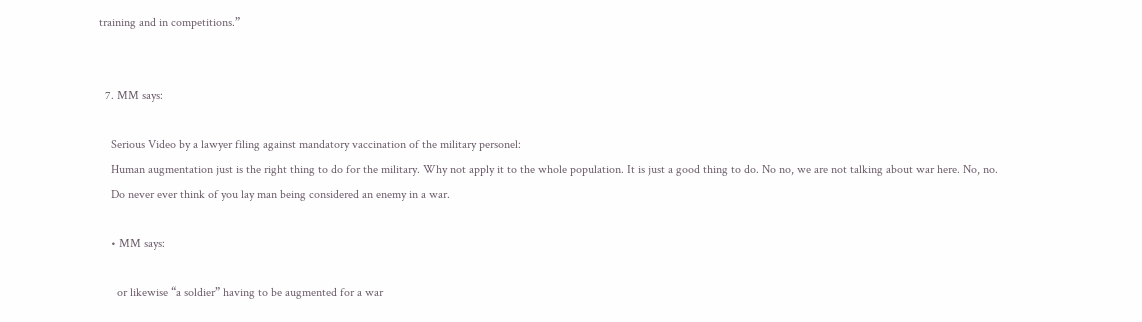training and in competitions.”


  7. MM says:

    Serious Video by a lawyer filing against mandatory vaccination of the military personel:
    Human augmentation just is the right thing to do for the military. Why not apply it to the whole population. It is just a good thing to do. No no, we are not talking about war here. No, no.
    Do never ever think of you lay man being considered an enemy in a war.

    • MM says:

      or likewise “a soldier” having to be augmented for a war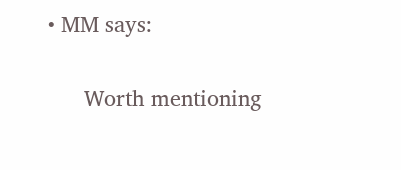• MM says:

      Worth mentioning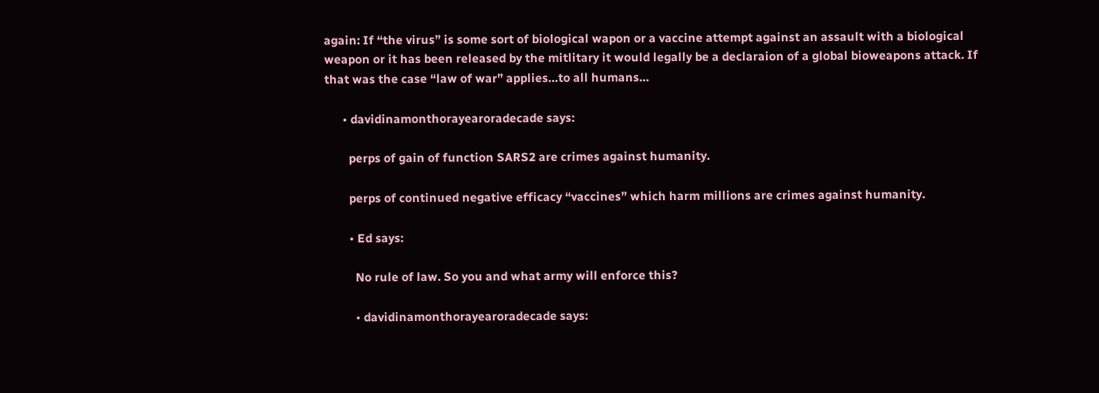again: If “the virus” is some sort of biological wapon or a vaccine attempt against an assault with a biological weapon or it has been released by the mitlitary it would legally be a declaraion of a global bioweapons attack. If that was the case “law of war” applies…to all humans…

      • davidinamonthorayearoradecade says:

        perps of gain of function SARS2 are crimes against humanity.

        perps of continued negative efficacy “vaccines” which harm millions are crimes against humanity.

        • Ed says:

          No rule of law. So you and what army will enforce this?

          • davidinamonthorayearoradecade says: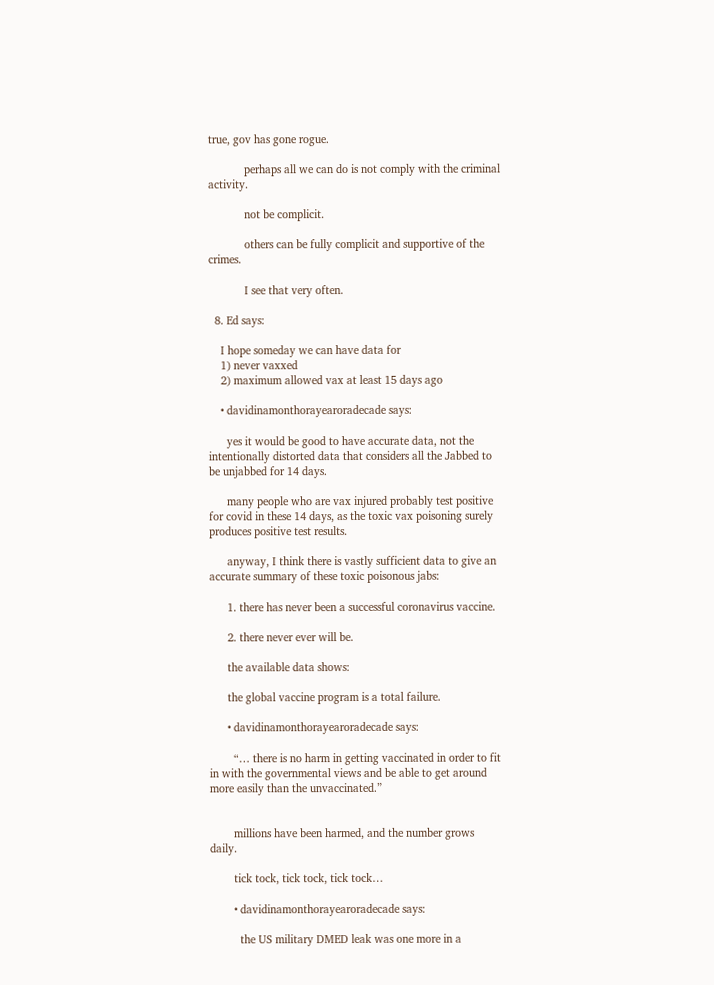true, gov has gone rogue.

            perhaps all we can do is not comply with the criminal activity.

            not be complicit.

            others can be fully complicit and supportive of the crimes.

            I see that very often.

  8. Ed says:

    I hope someday we can have data for
    1) never vaxxed
    2) maximum allowed vax at least 15 days ago

    • davidinamonthorayearoradecade says:

      yes it would be good to have accurate data, not the intentionally distorted data that considers all the Jabbed to be unjabbed for 14 days.

      many people who are vax injured probably test positive for covid in these 14 days, as the toxic vax poisoning surely produces positive test results.

      anyway, I think there is vastly sufficient data to give an accurate summary of these toxic poisonous jabs:

      1. there has never been a successful coronavirus vaccine.

      2. there never ever will be.

      the available data shows:

      the global vaccine program is a total failure.

      • davidinamonthorayearoradecade says:

        “… there is no harm in getting vaccinated in order to fit in with the governmental views and be able to get around more easily than the unvaccinated.”


        millions have been harmed, and the number grows daily.

        tick tock, tick tock, tick tock…

        • davidinamonthorayearoradecade says:

          the US military DMED leak was one more in a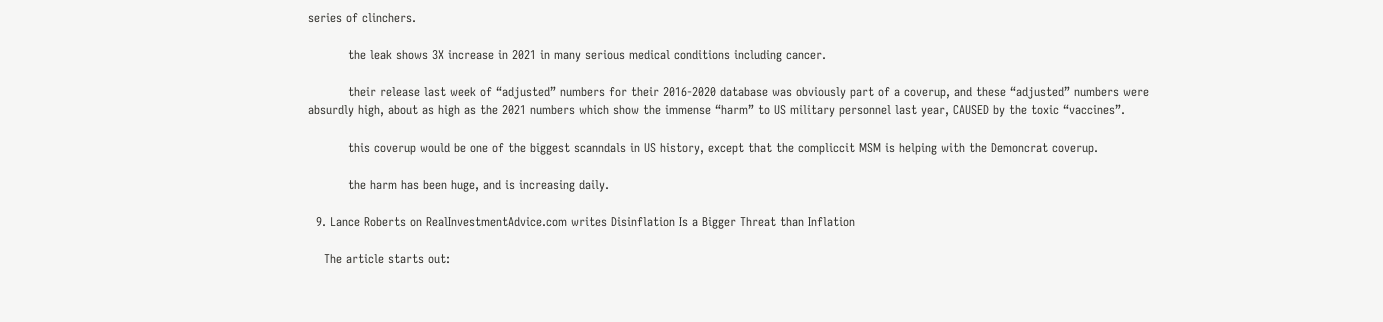series of clinchers.

          the leak shows 3X increase in 2021 in many serious medical conditions including cancer.

          their release last week of “adjusted” numbers for their 2016-2020 database was obviously part of a coverup, and these “adjusted” numbers were absurdly high, about as high as the 2021 numbers which show the immense “harm” to US military personnel last year, CAUSED by the toxic “vaccines”.

          this coverup would be one of the biggest scanndals in US history, except that the compliccit MSM is helping with the Demoncrat coverup.

          the harm has been huge, and is increasing daily.

  9. Lance Roberts on RealInvestmentAdvice.com writes Disinflation Is a Bigger Threat than Inflation

    The article starts out: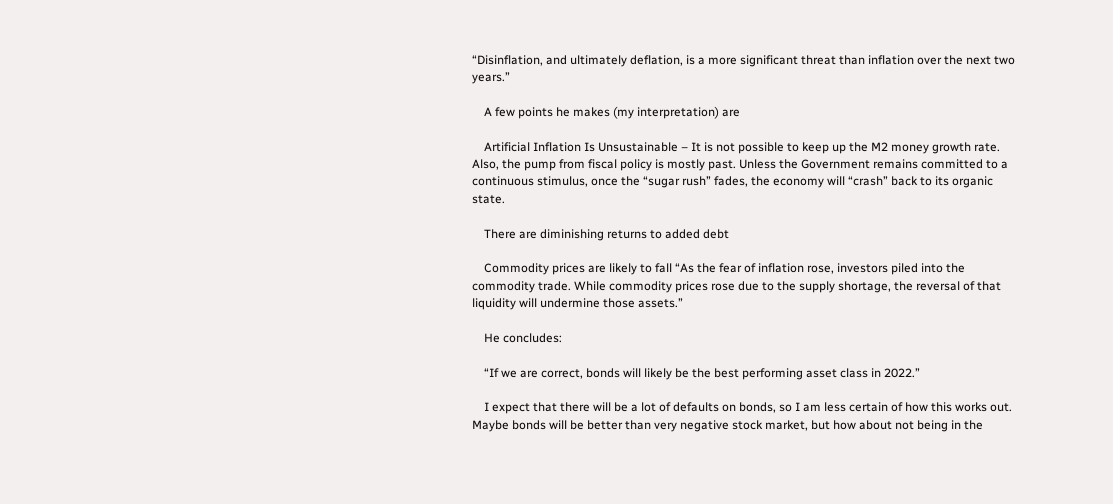“Disinflation, and ultimately deflation, is a more significant threat than inflation over the next two years.”

    A few points he makes (my interpretation) are

    Artificial Inflation Is Unsustainable – It is not possible to keep up the M2 money growth rate. Also, the pump from fiscal policy is mostly past. Unless the Government remains committed to a continuous stimulus, once the “sugar rush” fades, the economy will “crash” back to its organic state.

    There are diminishing returns to added debt

    Commodity prices are likely to fall “As the fear of inflation rose, investors piled into the commodity trade. While commodity prices rose due to the supply shortage, the reversal of that liquidity will undermine those assets.”

    He concludes:

    “If we are correct, bonds will likely be the best performing asset class in 2022.”

    I expect that there will be a lot of defaults on bonds, so I am less certain of how this works out. Maybe bonds will be better than very negative stock market, but how about not being in the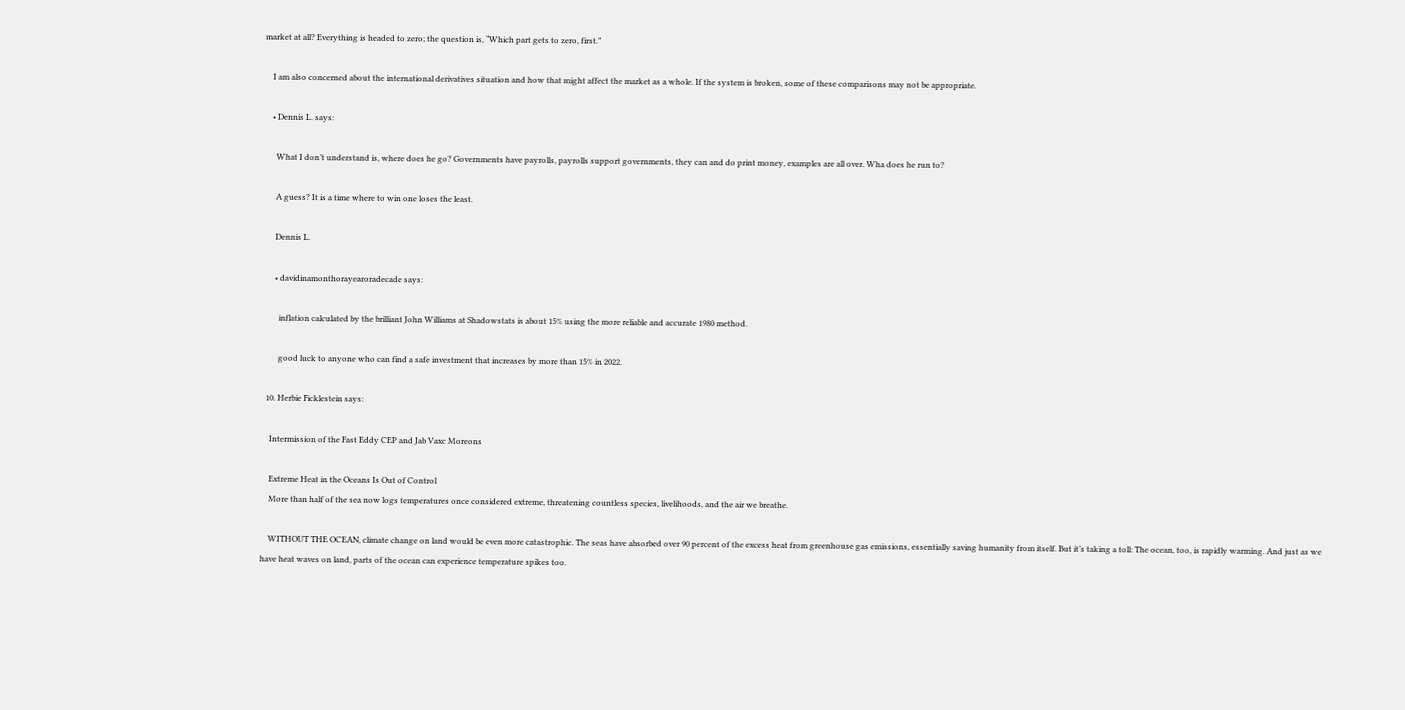market at all? Everything is headed to zero; the question is, “Which part gets to zero, first.”

    I am also concerned about the international derivatives situation and how that might affect the market as a whole. If the system is broken, some of these comparisons may not be appropriate.

    • Dennis L. says:

      What I don’t understand is, where does he go? Governments have payrolls, payrolls support governments, they can and do print money, examples are all over. Wha does he run to?

      A guess? It is a time where to win one loses the least.

      Dennis L.

      • davidinamonthorayearoradecade says:

        inflation calculated by the brilliant John Williams at Shadowstats is about 15% using the more reliable and accurate 1980 method.

        good luck to anyone who can find a safe investment that increases by more than 15% in 2022.

  10. Herbie Ficklestein says:

    Intermission of the Fast Eddy CEP and Jab Vaxc Moreons

    Extreme Heat in the Oceans Is Out of Control
    More than half of the sea now logs temperatures once considered extreme, threatening countless species, livelihoods, and the air we breathe.

    WITHOUT THE OCEAN, climate change on land would be even more catastrophic. The seas have absorbed over 90 percent of the excess heat from greenhouse gas emissions, essentially saving humanity from itself. But it’s taking a toll: The ocean, too, is rapidly warming. And just as we have heat waves on land, parts of the ocean can experience temperature spikes too.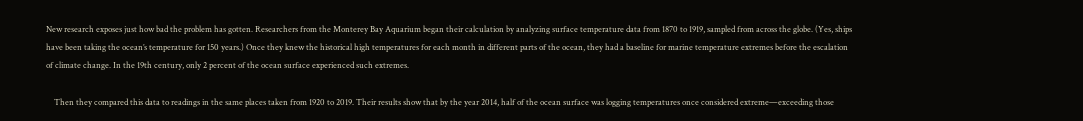New research exposes just how bad the problem has gotten. Researchers from the Monterey Bay Aquarium began their calculation by analyzing surface temperature data from 1870 to 1919, sampled from across the globe. (Yes, ships have been taking the ocean’s temperature for 150 years.) Once they knew the historical high temperatures for each month in different parts of the ocean, they had a baseline for marine temperature extremes before the escalation of climate change. In the 19th century, only 2 percent of the ocean surface experienced such extremes.

    Then they compared this data to readings in the same places taken from 1920 to 2019. Their results show that by the year 2014, half of the ocean surface was logging temperatures once considered extreme—exceeding those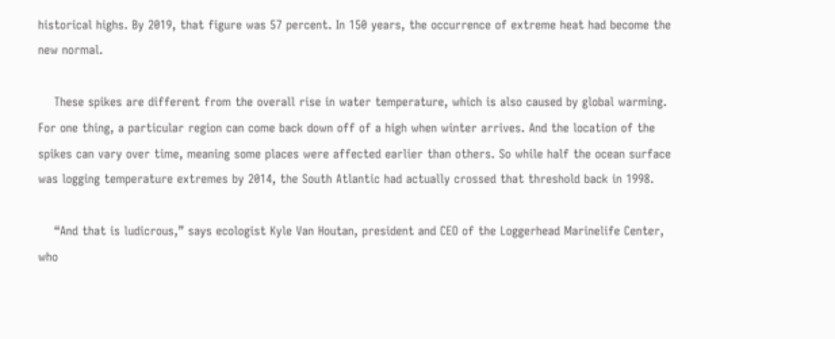historical highs. By 2019, that figure was 57 percent. In 150 years, the occurrence of extreme heat had become the new normal.

    These spikes are different from the overall rise in water temperature, which is also caused by global warming. For one thing, a particular region can come back down off of a high when winter arrives. And the location of the spikes can vary over time, meaning some places were affected earlier than others. So while half the ocean surface was logging temperature extremes by 2014, the South Atlantic had actually crossed that threshold back in 1998.

    “And that is ludicrous,” says ecologist Kyle Van Houtan, president and CEO of the Loggerhead Marinelife Center, who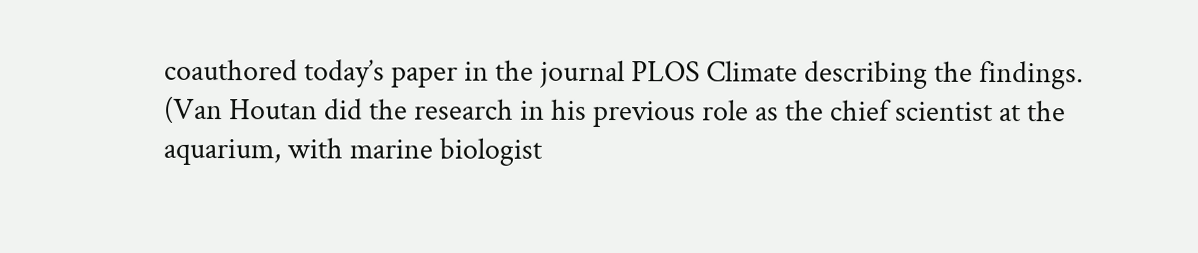coauthored today’s paper in the journal PLOS Climate describing the findings. (Van Houtan did the research in his previous role as the chief scientist at the aquarium, with marine biologist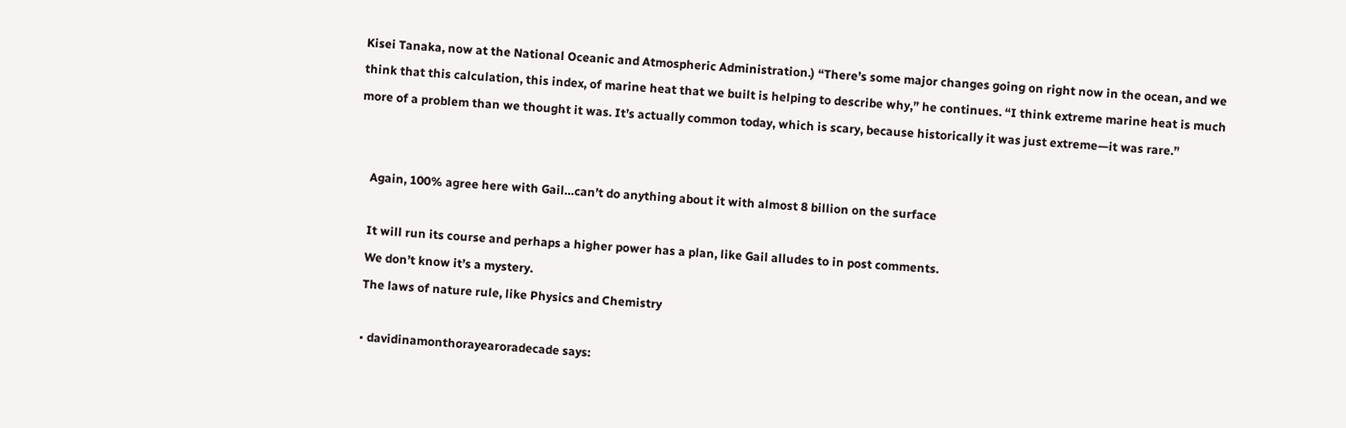Kisei Tanaka, now at the National Oceanic and Atmospheric Administration.) “There’s some major changes going on right now in the ocean, and we think that this calculation, this index, of marine heat that we built is helping to describe why,” he continues. “I think extreme marine heat is much more of a problem than we thought it was. It’s actually common today, which is scary, because historically it was just extreme—it was rare.”


    Again, 100% agree here with Gail…can’t do anything about it with almost 8 billion on the surface

    It will run its course and perhaps a higher power has a plan, like Gail alludes to in post comments.
    We don’t know it’s a mystery.
    The laws of nature rule, like Physics and Chemistry

    • davidinamonthorayearoradecade says: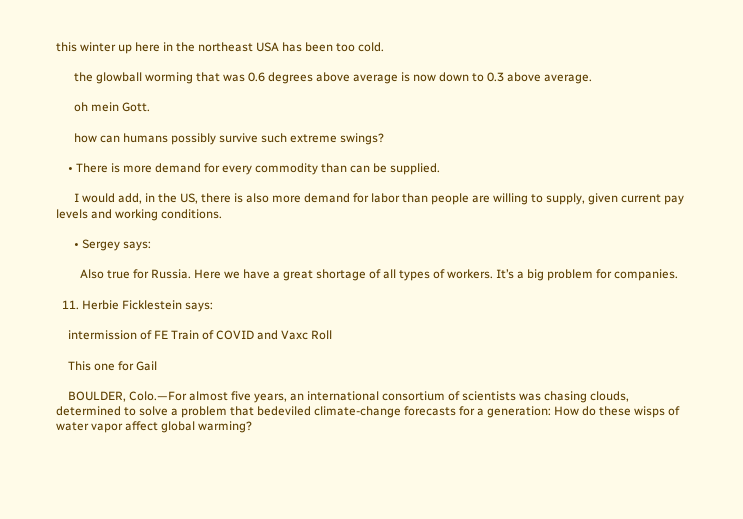this winter up here in the northeast USA has been too cold.

      the glowball worming that was 0.6 degrees above average is now down to 0.3 above average.

      oh mein Gott.

      how can humans possibly survive such extreme swings?

    • There is more demand for every commodity than can be supplied.

      I would add, in the US, there is also more demand for labor than people are willing to supply, given current pay levels and working conditions.

      • Sergey says:

        Also true for Russia. Here we have a great shortage of all types of workers. It’s a big problem for companies.

  11. Herbie Ficklestein says:

    intermission of FE Train of COVID and Vaxc Roll

    This one for Gail

    BOULDER, Colo.—For almost five years, an international consortium of scientists was chasing clouds, determined to solve a problem that bedeviled climate-change forecasts for a generation: How do these wisps of water vapor affect global warming?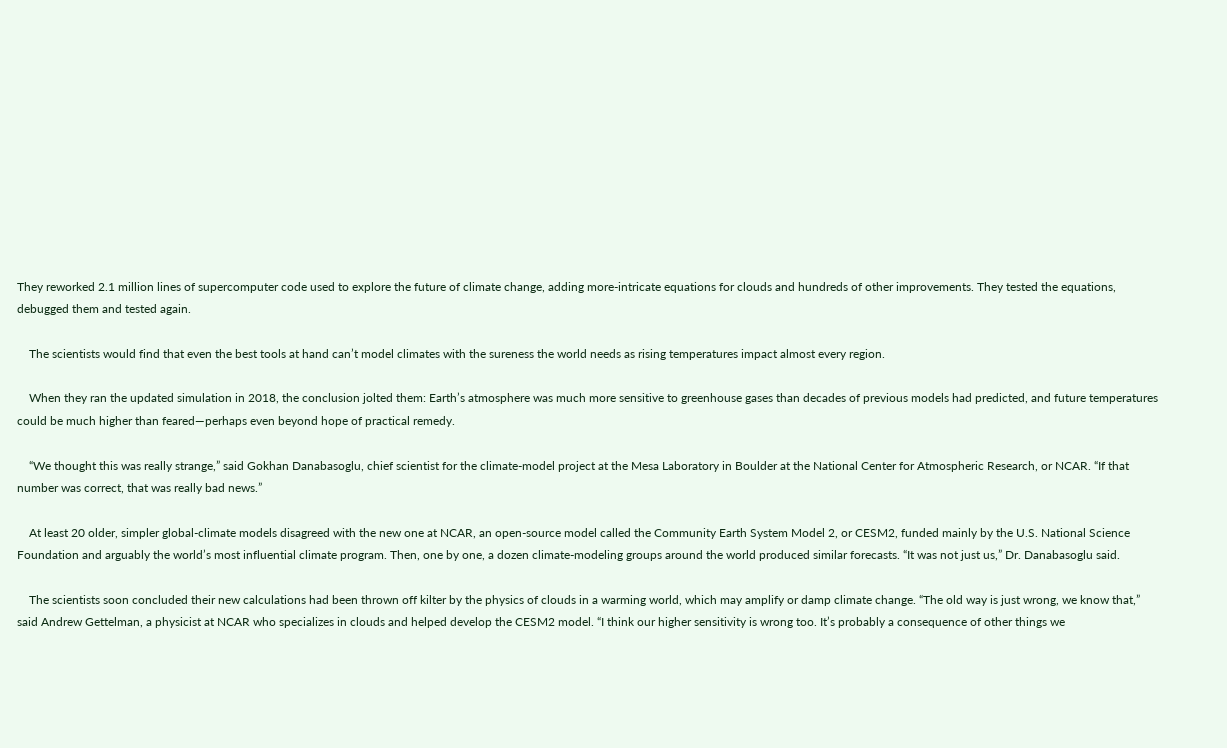They reworked 2.1 million lines of supercomputer code used to explore the future of climate change, adding more-intricate equations for clouds and hundreds of other improvements. They tested the equations, debugged them and tested again.

    The scientists would find that even the best tools at hand can’t model climates with the sureness the world needs as rising temperatures impact almost every region.

    When they ran the updated simulation in 2018, the conclusion jolted them: Earth’s atmosphere was much more sensitive to greenhouse gases than decades of previous models had predicted, and future temperatures could be much higher than feared—perhaps even beyond hope of practical remedy.

    “We thought this was really strange,” said Gokhan Danabasoglu, chief scientist for the climate-model project at the Mesa Laboratory in Boulder at the National Center for Atmospheric Research, or NCAR. “If that number was correct, that was really bad news.”

    At least 20 older, simpler global-climate models disagreed with the new one at NCAR, an open-source model called the Community Earth System Model 2, or CESM2, funded mainly by the U.S. National Science Foundation and arguably the world’s most influential climate program. Then, one by one, a dozen climate-modeling groups around the world produced similar forecasts. “It was not just us,” Dr. Danabasoglu said.

    The scientists soon concluded their new calculations had been thrown off kilter by the physics of clouds in a warming world, which may amplify or damp climate change. “The old way is just wrong, we know that,” said Andrew Gettelman, a physicist at NCAR who specializes in clouds and helped develop the CESM2 model. “I think our higher sensitivity is wrong too. It’s probably a consequence of other things we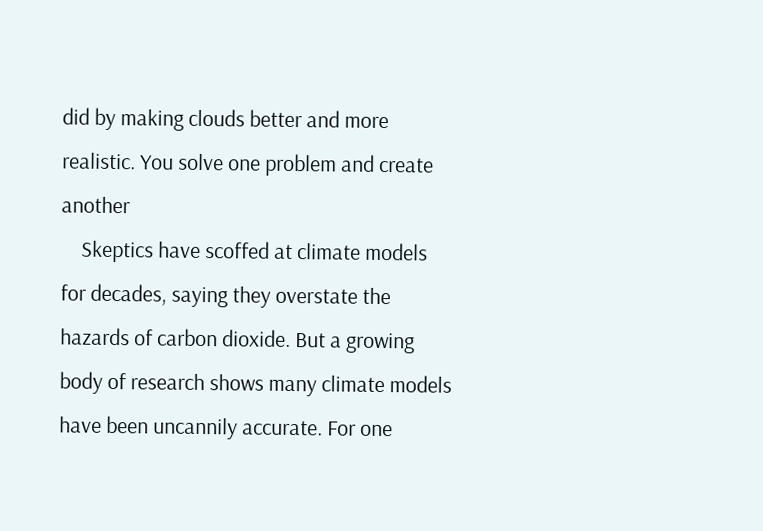did by making clouds better and more realistic. You solve one problem and create another
    Skeptics have scoffed at climate models for decades, saying they overstate the hazards of carbon dioxide. But a growing body of research shows many climate models have been uncannily accurate. For one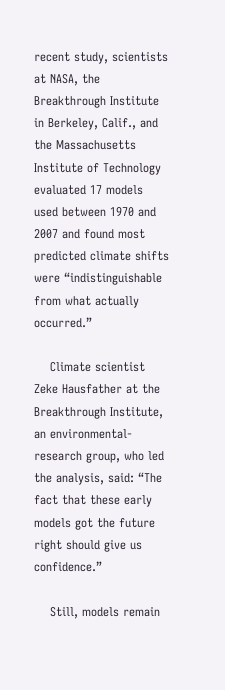recent study, scientists at NASA, the Breakthrough Institute in Berkeley, Calif., and the Massachusetts Institute of Technology evaluated 17 models used between 1970 and 2007 and found most predicted climate shifts were “indistinguishable from what actually occurred.”

    Climate scientist Zeke Hausfather at the Breakthrough Institute, an environmental-research group, who led the analysis, said: “The fact that these early models got the future right should give us confidence.”

    Still, models remain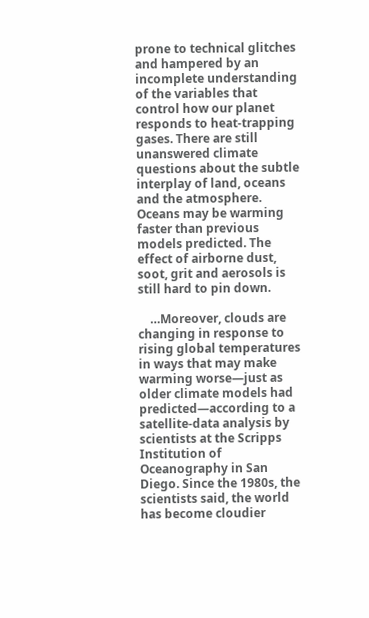prone to technical glitches and hampered by an incomplete understanding of the variables that control how our planet responds to heat-trapping gases. There are still unanswered climate questions about the subtle interplay of land, oceans and the atmosphere. Oceans may be warming faster than previous models predicted. The effect of airborne dust, soot, grit and aerosols is still hard to pin down.

    …Moreover, clouds are changing in response to rising global temperatures in ways that may make warming worse—just as older climate models had predicted—according to a satellite-data analysis by scientists at the Scripps Institution of Oceanography in San Diego. Since the 1980s, the scientists said, the world has become cloudier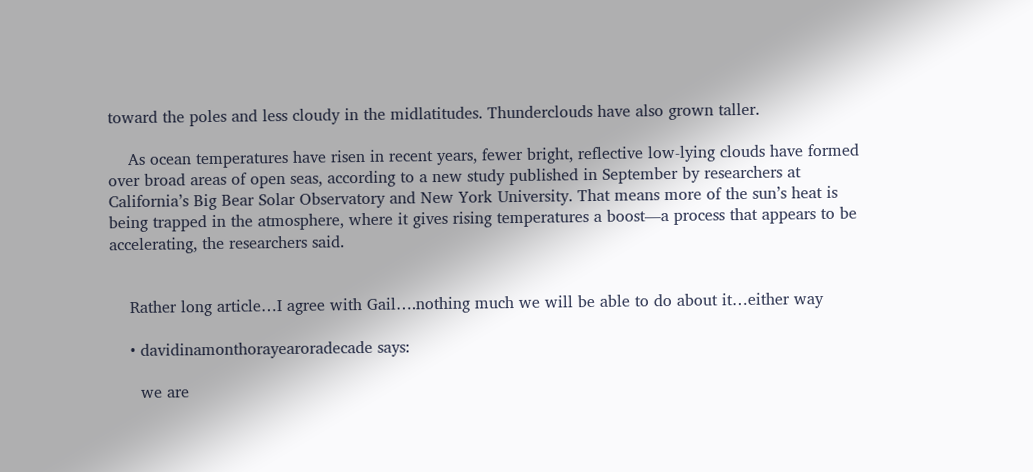toward the poles and less cloudy in the midlatitudes. Thunderclouds have also grown taller.

    As ocean temperatures have risen in recent years, fewer bright, reflective low-lying clouds have formed over broad areas of open seas, according to a new study published in September by researchers at California’s Big Bear Solar Observatory and New York University. That means more of the sun’s heat is being trapped in the atmosphere, where it gives rising temperatures a boost—a process that appears to be accelerating, the researchers said.


    Rather long article…I agree with Gail….nothing much we will be able to do about it…either way

    • davidinamonthorayearoradecade says:

      we are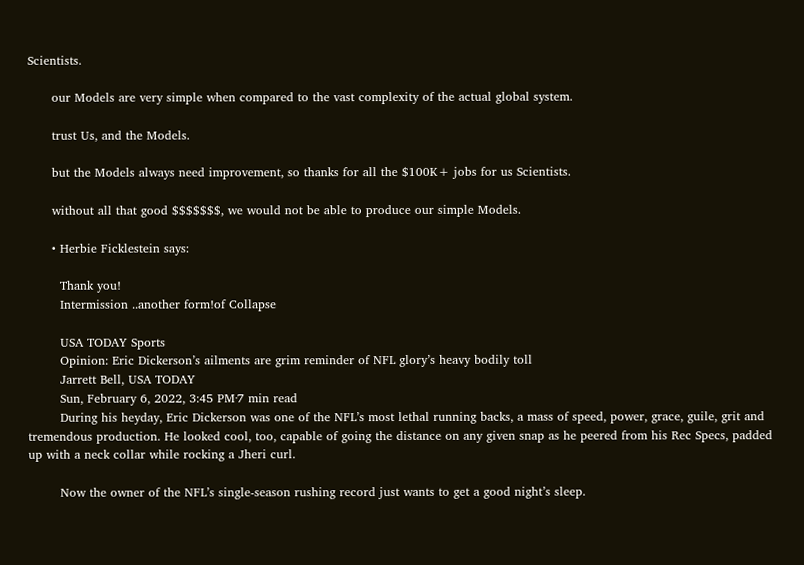Scientists.

      our Models are very simple when compared to the vast complexity of the actual global system.

      trust Us, and the Models.

      but the Models always need improvement, so thanks for all the $100K+ jobs for us Scientists.

      without all that good $$$$$$$, we would not be able to produce our simple Models.

      • Herbie Ficklestein says:

        Thank you!
        Intermission ..another form!of Collapse

        USA TODAY Sports
        Opinion: Eric Dickerson’s ailments are grim reminder of NFL glory’s heavy bodily toll
        Jarrett Bell, USA TODAY
        Sun, February 6, 2022, 3:45 PM·7 min read
        During his heyday, Eric Dickerson was one of the NFL’s most lethal running backs, a mass of speed, power, grace, guile, grit and tremendous production. He looked cool, too, capable of going the distance on any given snap as he peered from his Rec Specs, padded up with a neck collar while rocking a Jheri curl.

        Now the owner of the NFL’s single-season rushing record just wants to get a good night’s sleep.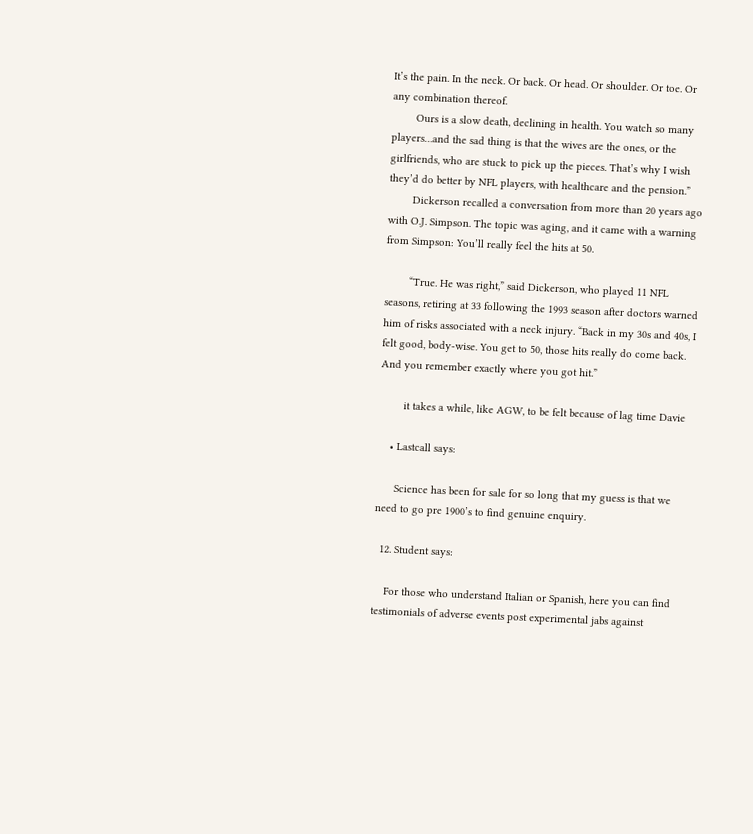It’s the pain. In the neck. Or back. Or head. Or shoulder. Or toe. Or any combination thereof.
        Ours is a slow death, declining in health. You watch so many players…and the sad thing is that the wives are the ones, or the girlfriends, who are stuck to pick up the pieces. That’s why I wish they’d do better by NFL players, with healthcare and the pension.”
        Dickerson recalled a conversation from more than 20 years ago with O.J. Simpson. The topic was aging, and it came with a warning from Simpson: You’ll really feel the hits at 50.

        “True. He was right,” said Dickerson, who played 11 NFL seasons, retiring at 33 following the 1993 season after doctors warned him of risks associated with a neck injury. “Back in my 30s and 40s, I felt good, body-wise. You get to 50, those hits really do come back. And you remember exactly where you got hit.”

        it takes a while, like AGW, to be felt because of lag time Davie

    • Lastcall says:

      Science has been for sale for so long that my guess is that we need to go pre 1900’s to find genuine enquiry.

  12. Student says:

    For those who understand Italian or Spanish, here you can find testimonials of adverse events post experimental jabs against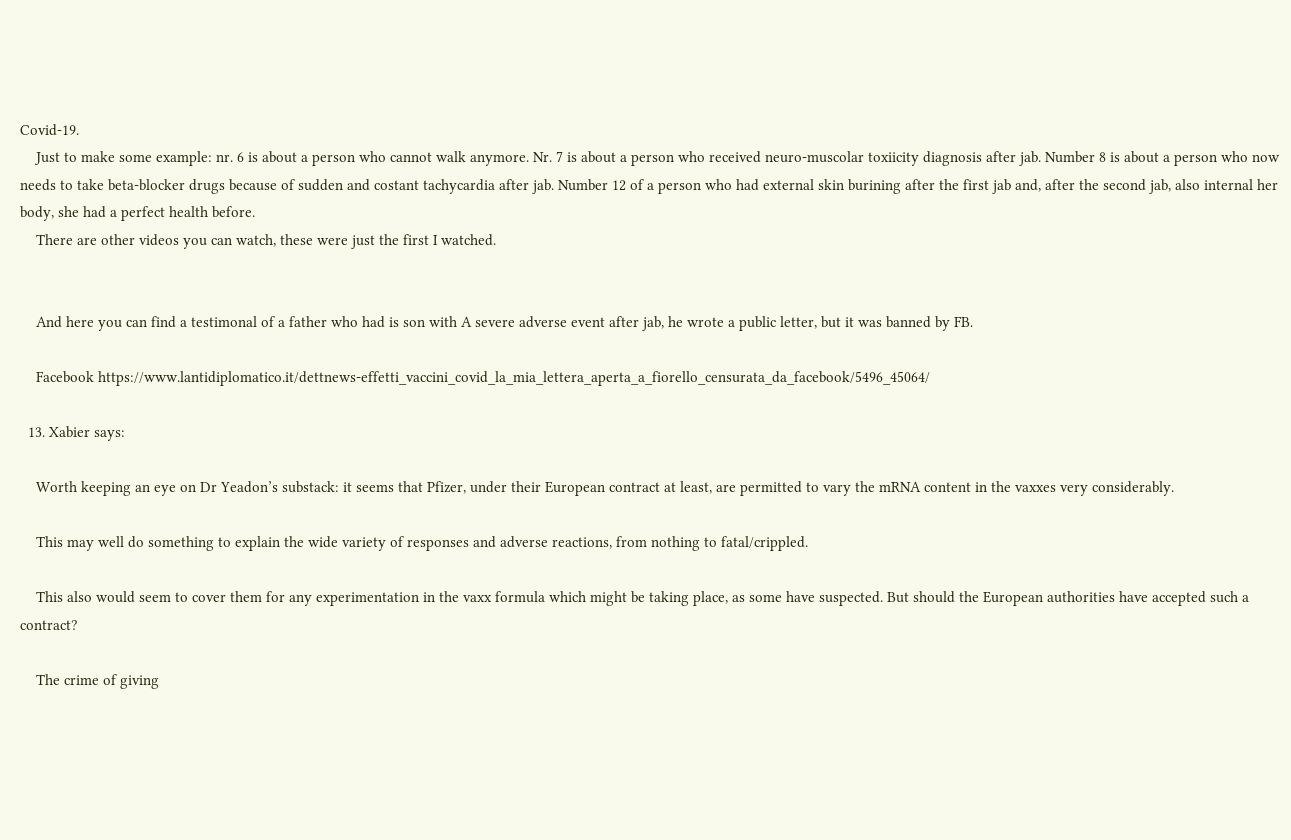Covid-19.
    Just to make some example: nr. 6 is about a person who cannot walk anymore. Nr. 7 is about a person who received neuro-muscolar toxiicity diagnosis after jab. Number 8 is about a person who now needs to take beta-blocker drugs because of sudden and costant tachycardia after jab. Number 12 of a person who had external skin burining after the first jab and, after the second jab, also internal her body, she had a perfect health before.
    There are other videos you can watch, these were just the first I watched.


    And here you can find a testimonal of a father who had is son with A severe adverse event after jab, he wrote a public letter, but it was banned by FB.

    Facebook https://www.lantidiplomatico.it/dettnews-effetti_vaccini_covid_la_mia_lettera_aperta_a_fiorello_censurata_da_facebook/5496_45064/

  13. Xabier says:

    Worth keeping an eye on Dr Yeadon’s substack: it seems that Pfizer, under their European contract at least, are permitted to vary the mRNA content in the vaxxes very considerably.

    This may well do something to explain the wide variety of responses and adverse reactions, from nothing to fatal/crippled.

    This also would seem to cover them for any experimentation in the vaxx formula which might be taking place, as some have suspected. But should the European authorities have accepted such a contract?

    The crime of giving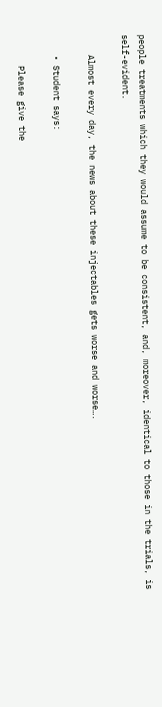people treatments which they would assume to be consistent, and, moreover, identical to those in the trials, is self-evident.

    Almost every day, the news about these injectables gets worse and worse….

    • Student says:

      Please give the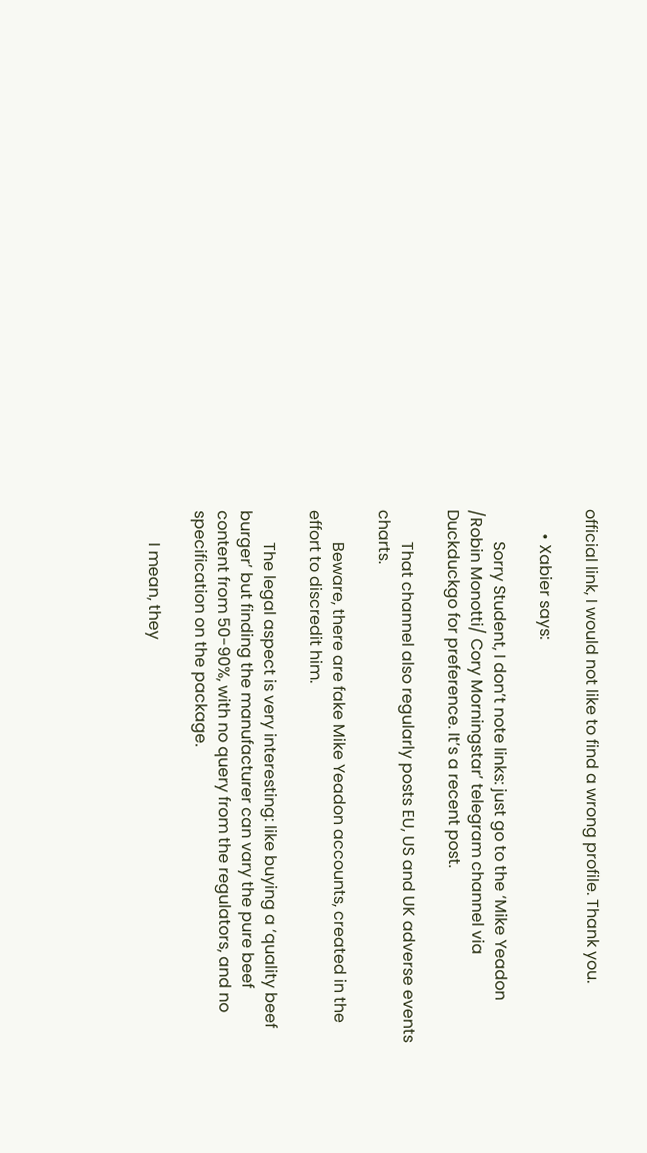official link, I would not like to find a wrong profile. Thank you.

      • Xabier says:

        Sorry Student, I don’t note links: just go to the ‘Mike Yeadon /Robin Monotti/ Cory Morningstar’ telegram channel via Duckduckgo for preference. It’s a recent post.

        That channel also regularly posts EU, US and UK adverse events charts.

        Beware, there are fake Mike Yeadon accounts, created in the effort to discredit him.

        The legal aspect is very interesting: like buying a ‘quality beef burger’ but finding the manufacturer can vary the pure beef content from 50-90%, with no query from the regulators, and no specification on the package.

        I mean, they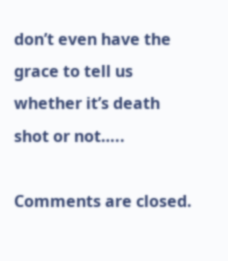don’t even have the grace to tell us whether it’s death shot or not…..

Comments are closed.